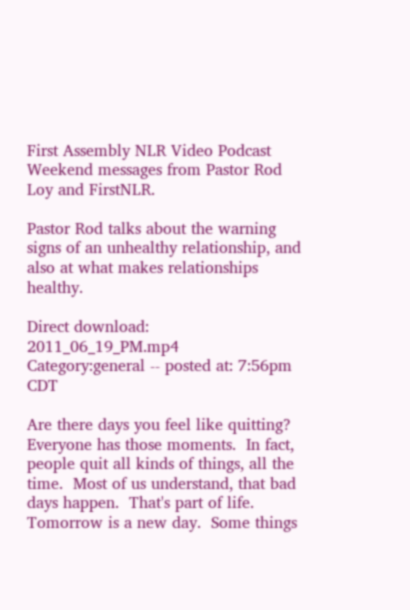First Assembly NLR Video Podcast
Weekend messages from Pastor Rod Loy and FirstNLR.

Pastor Rod talks about the warning signs of an unhealthy relationship, and also at what makes relationships healthy.

Direct download: 2011_06_19_PM.mp4
Category:general -- posted at: 7:56pm CDT

Are there days you feel like quitting?  Everyone has those moments.  In fact, people quit all kinds of things, all the time.  Most of us understand, that bad days happen.  That's part of life.  Tomorrow is a new day.  Some things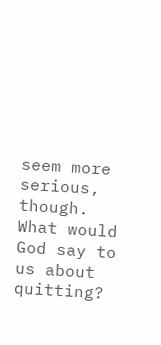seem more serious, though.  What would God say to us about quitting?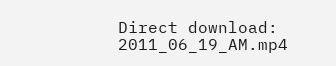Direct download: 2011_06_19_AM.mp4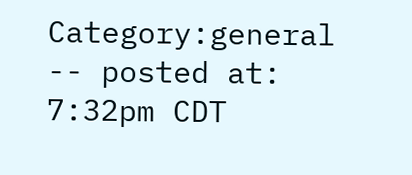Category:general -- posted at: 7:32pm CDT